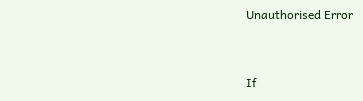Unauthorised Error


If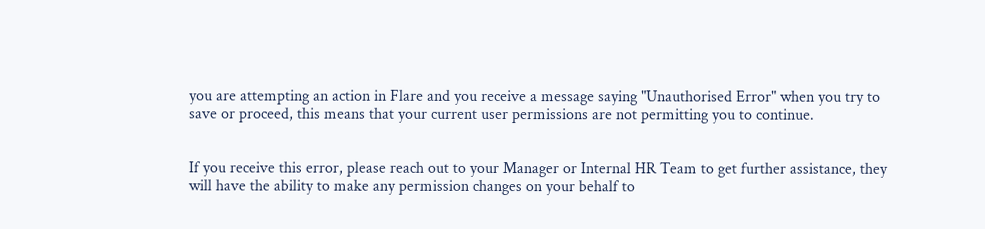you are attempting an action in Flare and you receive a message saying "Unauthorised Error" when you try to save or proceed, this means that your current user permissions are not permitting you to continue.


If you receive this error, please reach out to your Manager or Internal HR Team to get further assistance, they will have the ability to make any permission changes on your behalf to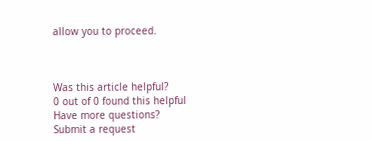allow you to proceed.



Was this article helpful?
0 out of 0 found this helpful
Have more questions?
Submit a request